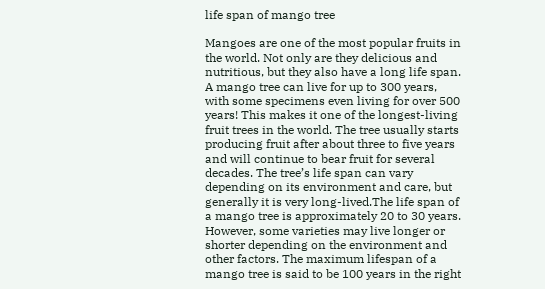life span of mango tree

Mangoes are one of the most popular fruits in the world. Not only are they delicious and nutritious, but they also have a long life span. A mango tree can live for up to 300 years, with some specimens even living for over 500 years! This makes it one of the longest-living fruit trees in the world. The tree usually starts producing fruit after about three to five years and will continue to bear fruit for several decades. The tree’s life span can vary depending on its environment and care, but generally it is very long-lived.The life span of a mango tree is approximately 20 to 30 years. However, some varieties may live longer or shorter depending on the environment and other factors. The maximum lifespan of a mango tree is said to be 100 years in the right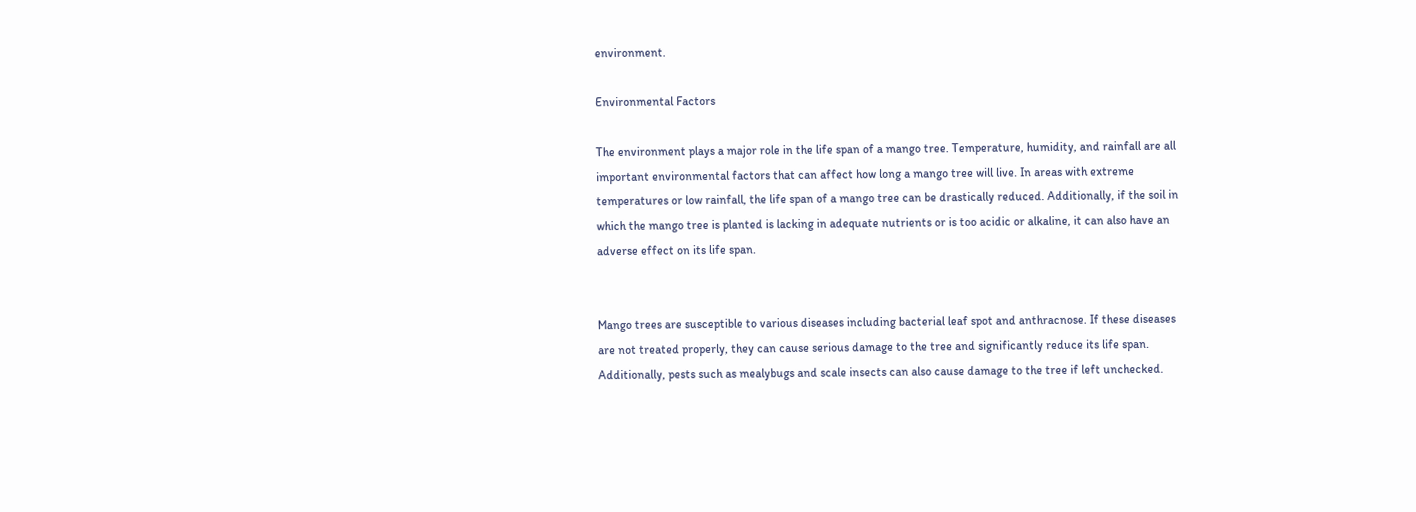environment.

Environmental Factors

The environment plays a major role in the life span of a mango tree. Temperature, humidity, and rainfall are all important environmental factors that can affect how long a mango tree will live. In areas with extreme temperatures or low rainfall, the life span of a mango tree can be drastically reduced. Additionally, if the soil in which the mango tree is planted is lacking in adequate nutrients or is too acidic or alkaline, it can also have an adverse effect on its life span.


Mango trees are susceptible to various diseases including bacterial leaf spot and anthracnose. If these diseases are not treated properly, they can cause serious damage to the tree and significantly reduce its life span. Additionally, pests such as mealybugs and scale insects can also cause damage to the tree if left unchecked.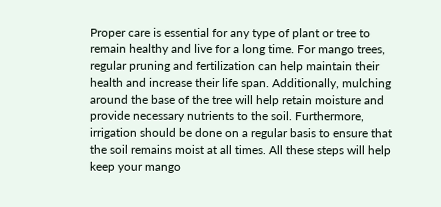Proper care is essential for any type of plant or tree to remain healthy and live for a long time. For mango trees, regular pruning and fertilization can help maintain their health and increase their life span. Additionally, mulching around the base of the tree will help retain moisture and provide necessary nutrients to the soil. Furthermore, irrigation should be done on a regular basis to ensure that the soil remains moist at all times. All these steps will help keep your mango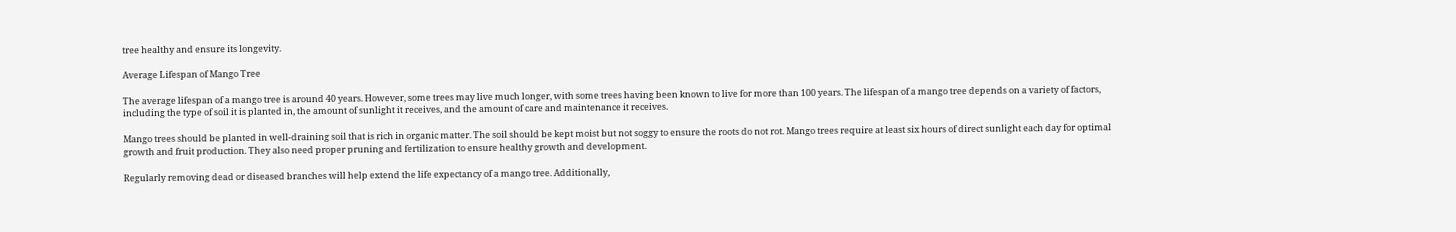tree healthy and ensure its longevity.

Average Lifespan of Mango Tree

The average lifespan of a mango tree is around 40 years. However, some trees may live much longer, with some trees having been known to live for more than 100 years. The lifespan of a mango tree depends on a variety of factors, including the type of soil it is planted in, the amount of sunlight it receives, and the amount of care and maintenance it receives.

Mango trees should be planted in well-draining soil that is rich in organic matter. The soil should be kept moist but not soggy to ensure the roots do not rot. Mango trees require at least six hours of direct sunlight each day for optimal growth and fruit production. They also need proper pruning and fertilization to ensure healthy growth and development.

Regularly removing dead or diseased branches will help extend the life expectancy of a mango tree. Additionally,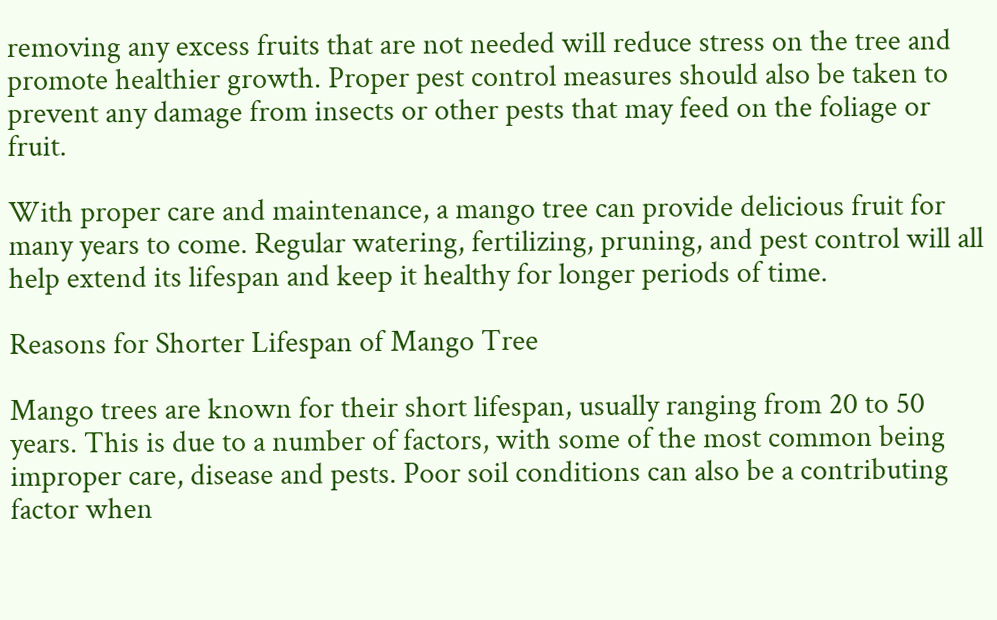removing any excess fruits that are not needed will reduce stress on the tree and promote healthier growth. Proper pest control measures should also be taken to prevent any damage from insects or other pests that may feed on the foliage or fruit.

With proper care and maintenance, a mango tree can provide delicious fruit for many years to come. Regular watering, fertilizing, pruning, and pest control will all help extend its lifespan and keep it healthy for longer periods of time.

Reasons for Shorter Lifespan of Mango Tree

Mango trees are known for their short lifespan, usually ranging from 20 to 50 years. This is due to a number of factors, with some of the most common being improper care, disease and pests. Poor soil conditions can also be a contributing factor when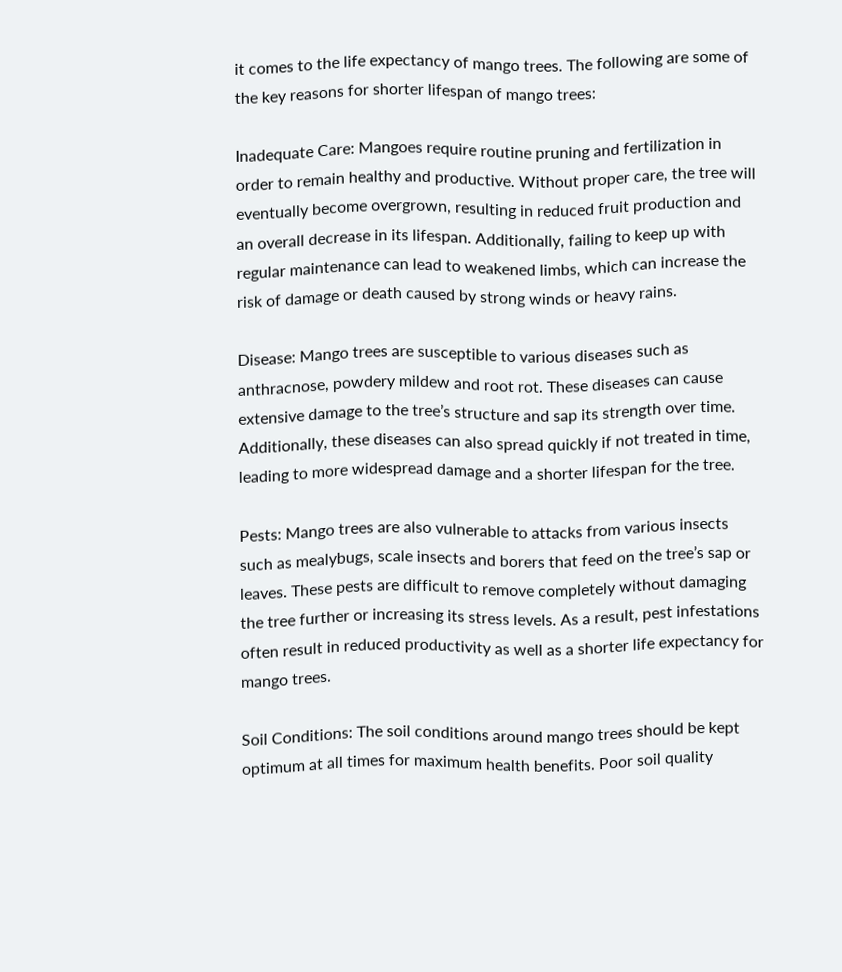it comes to the life expectancy of mango trees. The following are some of the key reasons for shorter lifespan of mango trees:

Inadequate Care: Mangoes require routine pruning and fertilization in order to remain healthy and productive. Without proper care, the tree will eventually become overgrown, resulting in reduced fruit production and an overall decrease in its lifespan. Additionally, failing to keep up with regular maintenance can lead to weakened limbs, which can increase the risk of damage or death caused by strong winds or heavy rains.

Disease: Mango trees are susceptible to various diseases such as anthracnose, powdery mildew and root rot. These diseases can cause extensive damage to the tree’s structure and sap its strength over time. Additionally, these diseases can also spread quickly if not treated in time, leading to more widespread damage and a shorter lifespan for the tree.

Pests: Mango trees are also vulnerable to attacks from various insects such as mealybugs, scale insects and borers that feed on the tree’s sap or leaves. These pests are difficult to remove completely without damaging the tree further or increasing its stress levels. As a result, pest infestations often result in reduced productivity as well as a shorter life expectancy for mango trees.

Soil Conditions: The soil conditions around mango trees should be kept optimum at all times for maximum health benefits. Poor soil quality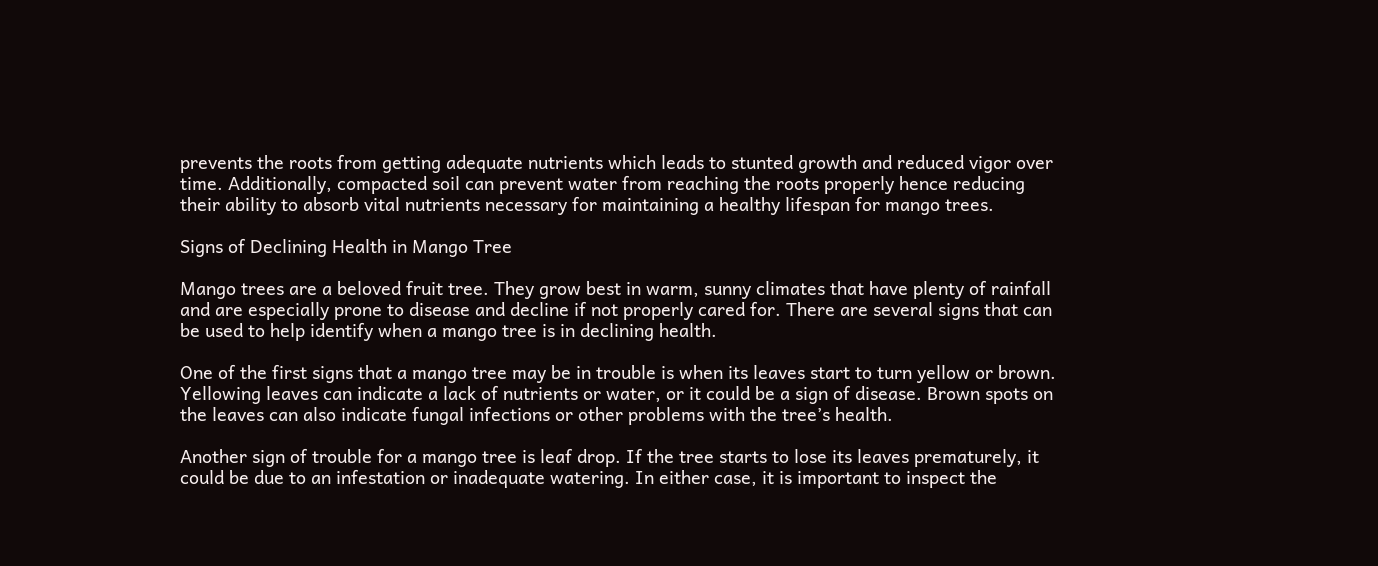prevents the roots from getting adequate nutrients which leads to stunted growth and reduced vigor over time. Additionally, compacted soil can prevent water from reaching the roots properly hence reducing their ability to absorb vital nutrients necessary for maintaining a healthy lifespan for mango trees.

Signs of Declining Health in Mango Tree

Mango trees are a beloved fruit tree. They grow best in warm, sunny climates that have plenty of rainfall and are especially prone to disease and decline if not properly cared for. There are several signs that can be used to help identify when a mango tree is in declining health.

One of the first signs that a mango tree may be in trouble is when its leaves start to turn yellow or brown. Yellowing leaves can indicate a lack of nutrients or water, or it could be a sign of disease. Brown spots on the leaves can also indicate fungal infections or other problems with the tree’s health.

Another sign of trouble for a mango tree is leaf drop. If the tree starts to lose its leaves prematurely, it could be due to an infestation or inadequate watering. In either case, it is important to inspect the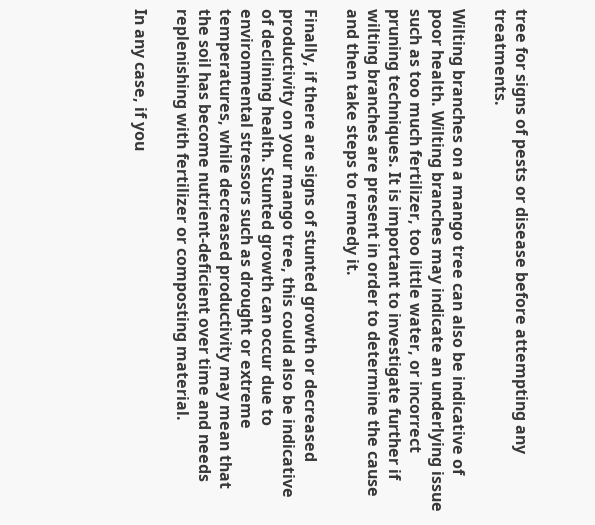tree for signs of pests or disease before attempting any treatments.

Wilting branches on a mango tree can also be indicative of poor health. Wilting branches may indicate an underlying issue such as too much fertilizer, too little water, or incorrect pruning techniques. It is important to investigate further if wilting branches are present in order to determine the cause and then take steps to remedy it.

Finally, if there are signs of stunted growth or decreased productivity on your mango tree, this could also be indicative of declining health. Stunted growth can occur due to environmental stressors such as drought or extreme temperatures, while decreased productivity may mean that the soil has become nutrient-deficient over time and needs replenishing with fertilizer or composting material.

In any case, if you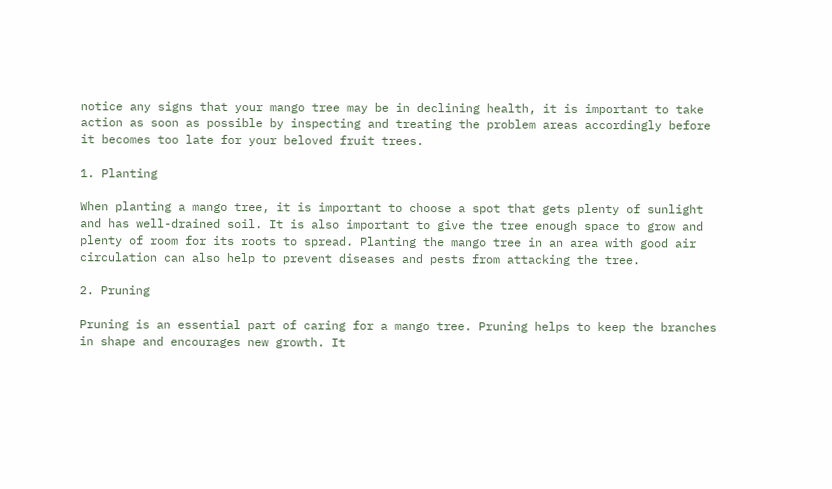notice any signs that your mango tree may be in declining health, it is important to take action as soon as possible by inspecting and treating the problem areas accordingly before it becomes too late for your beloved fruit trees.

1. Planting

When planting a mango tree, it is important to choose a spot that gets plenty of sunlight and has well-drained soil. It is also important to give the tree enough space to grow and plenty of room for its roots to spread. Planting the mango tree in an area with good air circulation can also help to prevent diseases and pests from attacking the tree.

2. Pruning

Pruning is an essential part of caring for a mango tree. Pruning helps to keep the branches in shape and encourages new growth. It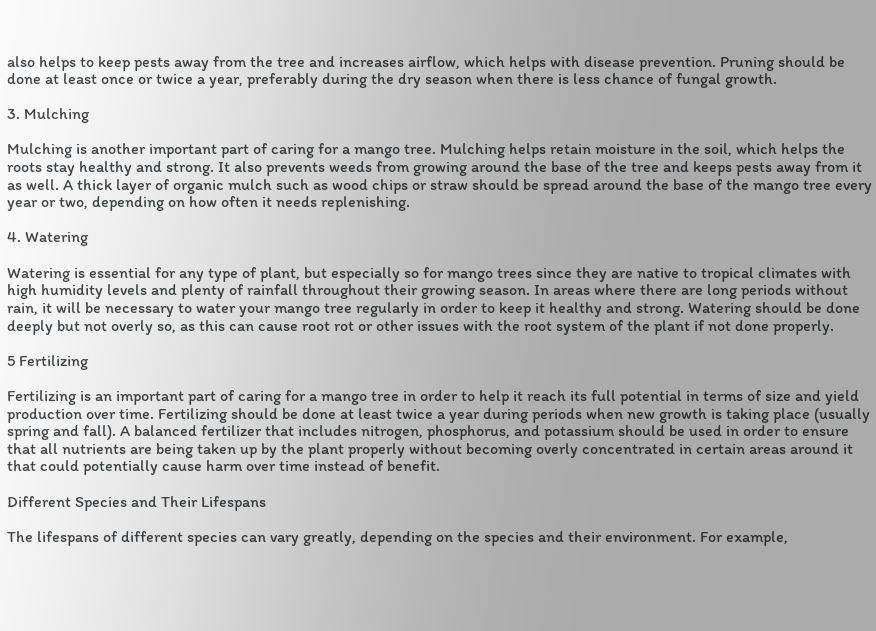also helps to keep pests away from the tree and increases airflow, which helps with disease prevention. Pruning should be done at least once or twice a year, preferably during the dry season when there is less chance of fungal growth.

3. Mulching

Mulching is another important part of caring for a mango tree. Mulching helps retain moisture in the soil, which helps the roots stay healthy and strong. It also prevents weeds from growing around the base of the tree and keeps pests away from it as well. A thick layer of organic mulch such as wood chips or straw should be spread around the base of the mango tree every year or two, depending on how often it needs replenishing.

4. Watering

Watering is essential for any type of plant, but especially so for mango trees since they are native to tropical climates with high humidity levels and plenty of rainfall throughout their growing season. In areas where there are long periods without rain, it will be necessary to water your mango tree regularly in order to keep it healthy and strong. Watering should be done deeply but not overly so, as this can cause root rot or other issues with the root system of the plant if not done properly.

5 Fertilizing

Fertilizing is an important part of caring for a mango tree in order to help it reach its full potential in terms of size and yield production over time. Fertilizing should be done at least twice a year during periods when new growth is taking place (usually spring and fall). A balanced fertilizer that includes nitrogen, phosphorus, and potassium should be used in order to ensure that all nutrients are being taken up by the plant properly without becoming overly concentrated in certain areas around it that could potentially cause harm over time instead of benefit.

Different Species and Their Lifespans

The lifespans of different species can vary greatly, depending on the species and their environment. For example,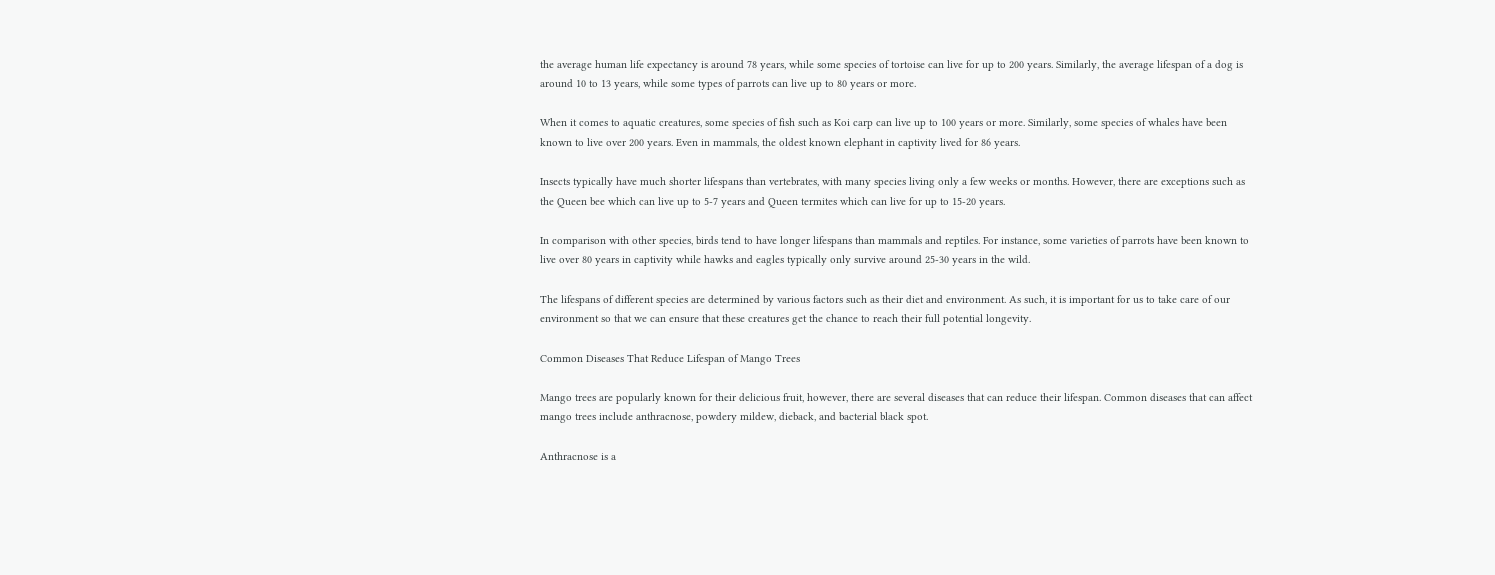the average human life expectancy is around 78 years, while some species of tortoise can live for up to 200 years. Similarly, the average lifespan of a dog is around 10 to 13 years, while some types of parrots can live up to 80 years or more.

When it comes to aquatic creatures, some species of fish such as Koi carp can live up to 100 years or more. Similarly, some species of whales have been known to live over 200 years. Even in mammals, the oldest known elephant in captivity lived for 86 years.

Insects typically have much shorter lifespans than vertebrates, with many species living only a few weeks or months. However, there are exceptions such as the Queen bee which can live up to 5-7 years and Queen termites which can live for up to 15-20 years.

In comparison with other species, birds tend to have longer lifespans than mammals and reptiles. For instance, some varieties of parrots have been known to live over 80 years in captivity while hawks and eagles typically only survive around 25-30 years in the wild.

The lifespans of different species are determined by various factors such as their diet and environment. As such, it is important for us to take care of our environment so that we can ensure that these creatures get the chance to reach their full potential longevity.

Common Diseases That Reduce Lifespan of Mango Trees

Mango trees are popularly known for their delicious fruit, however, there are several diseases that can reduce their lifespan. Common diseases that can affect mango trees include anthracnose, powdery mildew, dieback, and bacterial black spot.

Anthracnose is a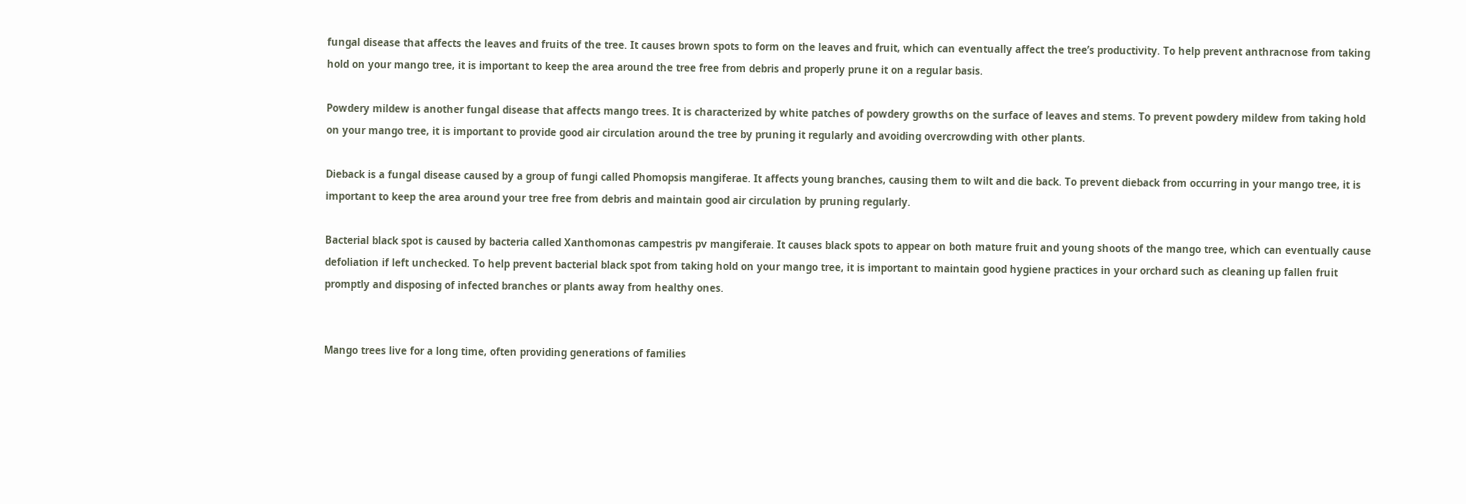fungal disease that affects the leaves and fruits of the tree. It causes brown spots to form on the leaves and fruit, which can eventually affect the tree’s productivity. To help prevent anthracnose from taking hold on your mango tree, it is important to keep the area around the tree free from debris and properly prune it on a regular basis.

Powdery mildew is another fungal disease that affects mango trees. It is characterized by white patches of powdery growths on the surface of leaves and stems. To prevent powdery mildew from taking hold on your mango tree, it is important to provide good air circulation around the tree by pruning it regularly and avoiding overcrowding with other plants.

Dieback is a fungal disease caused by a group of fungi called Phomopsis mangiferae. It affects young branches, causing them to wilt and die back. To prevent dieback from occurring in your mango tree, it is important to keep the area around your tree free from debris and maintain good air circulation by pruning regularly.

Bacterial black spot is caused by bacteria called Xanthomonas campestris pv mangiferaie. It causes black spots to appear on both mature fruit and young shoots of the mango tree, which can eventually cause defoliation if left unchecked. To help prevent bacterial black spot from taking hold on your mango tree, it is important to maintain good hygiene practices in your orchard such as cleaning up fallen fruit promptly and disposing of infected branches or plants away from healthy ones.


Mango trees live for a long time, often providing generations of families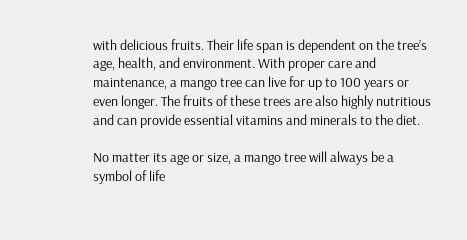with delicious fruits. Their life span is dependent on the tree’s age, health, and environment. With proper care and maintenance, a mango tree can live for up to 100 years or even longer. The fruits of these trees are also highly nutritious and can provide essential vitamins and minerals to the diet.

No matter its age or size, a mango tree will always be a symbol of life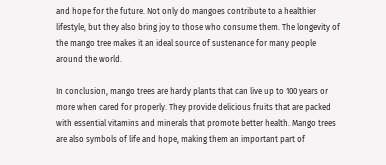and hope for the future. Not only do mangoes contribute to a healthier lifestyle, but they also bring joy to those who consume them. The longevity of the mango tree makes it an ideal source of sustenance for many people around the world.

In conclusion, mango trees are hardy plants that can live up to 100 years or more when cared for properly. They provide delicious fruits that are packed with essential vitamins and minerals that promote better health. Mango trees are also symbols of life and hope, making them an important part of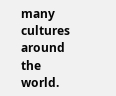many cultures around the world.